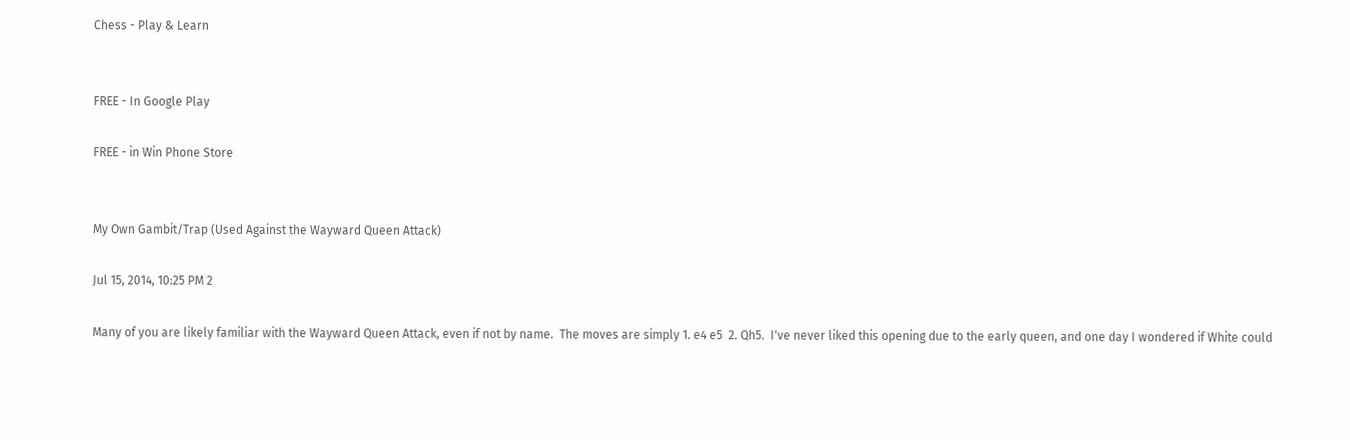Chess - Play & Learn


FREE - In Google Play

FREE - in Win Phone Store


My Own Gambit/Trap (Used Against the Wayward Queen Attack)

Jul 15, 2014, 10:25 PM 2

Many of you are likely familiar with the Wayward Queen Attack, even if not by name.  The moves are simply 1. e4 e5  2. Qh5.  I've never liked this opening due to the early queen, and one day I wondered if White could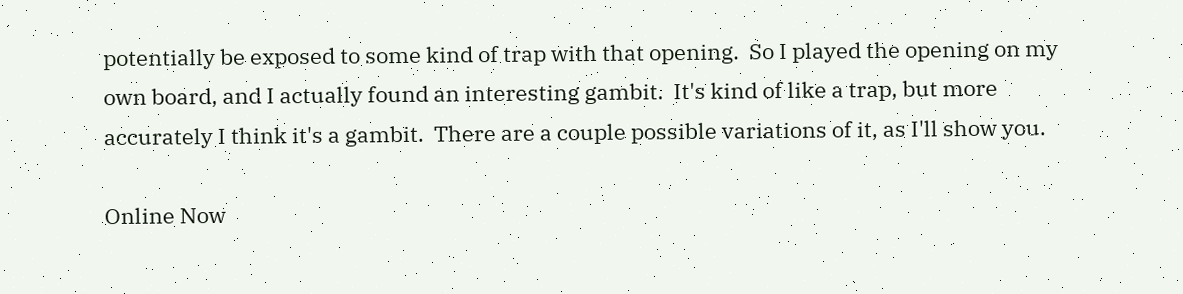potentially be exposed to some kind of trap with that opening.  So I played the opening on my own board, and I actually found an interesting gambit.  It's kind of like a trap, but more accurately I think it's a gambit.  There are a couple possible variations of it, as I'll show you.

Online Now